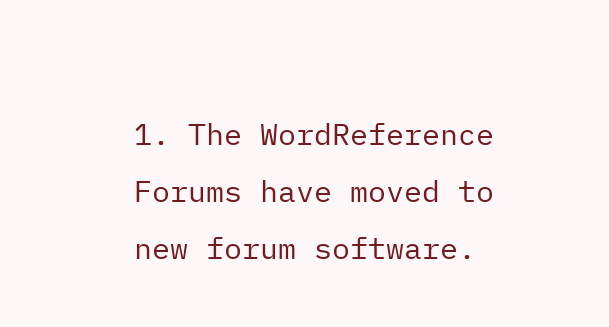1. The WordReference Forums have moved to new forum software.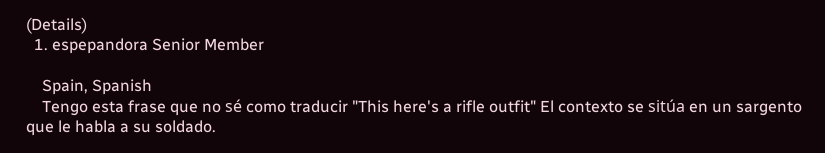(Details)
  1. espepandora Senior Member

    Spain, Spanish
    Tengo esta frase que no sé como traducir "This here's a rifle outfit" El contexto se sitúa en un sargento que le habla a su soldado.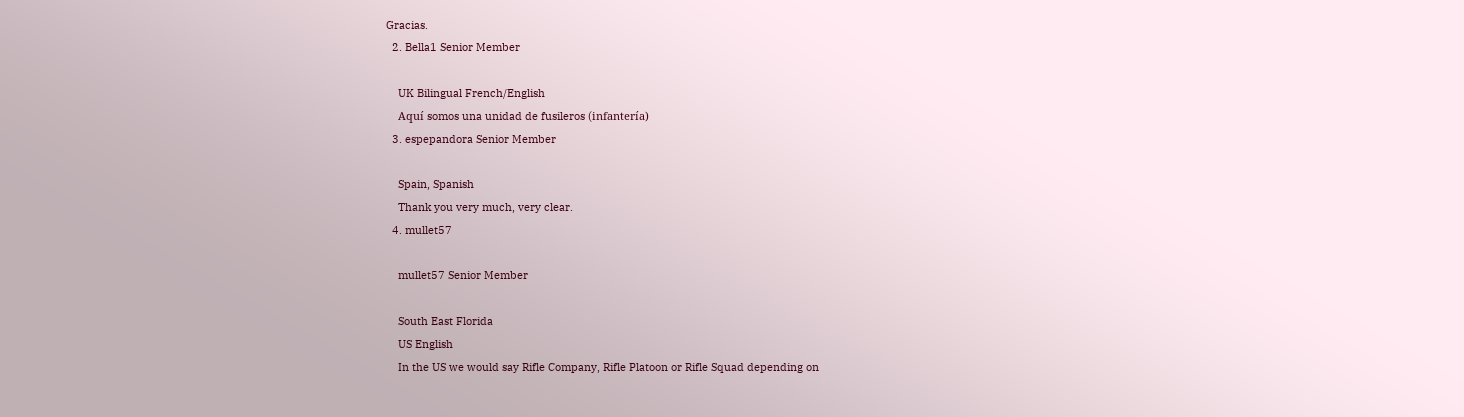Gracias.
  2. Bella1 Senior Member

    UK Bilingual French/English
    Aquí somos una unidad de fusileros (infantería)
  3. espepandora Senior Member

    Spain, Spanish
    Thank you very much, very clear.
  4. mullet57

    mullet57 Senior Member

    South East Florida
    US English
    In the US we would say Rifle Company, Rifle Platoon or Rifle Squad depending on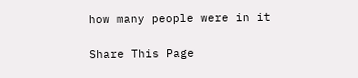how many people were in it

Share This Page